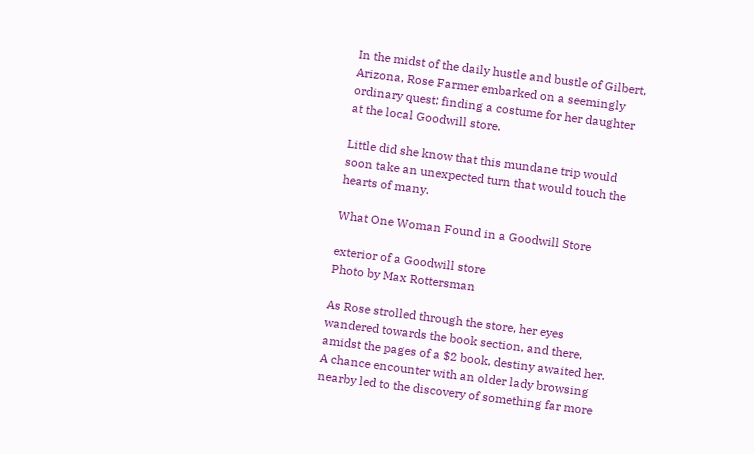In the midst of the daily hustle and bustle of Gilbert, Arizona, Rose Farmer embarked on a seemingly ordinary quest: finding a costume for her daughter at the local Goodwill store.

Little did she know that this mundane trip would soon take an unexpected turn that would touch the hearts of many.

What One Woman Found in a Goodwill Store

exterior of a Goodwill store
Photo by Max Rottersman

As Rose strolled through the store, her eyes wandered towards the book section, and there, amidst the pages of a $2 book, destiny awaited her. A chance encounter with an older lady browsing nearby led to the discovery of something far more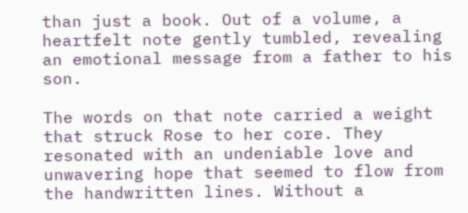than just a book. Out of a volume, a heartfelt note gently tumbled, revealing an emotional message from a father to his son.

The words on that note carried a weight that struck Rose to her core. They resonated with an undeniable love and unwavering hope that seemed to flow from the handwritten lines. Without a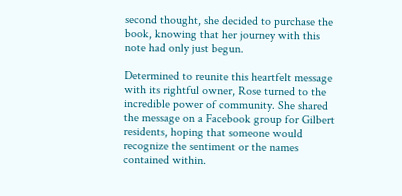second thought, she decided to purchase the book, knowing that her journey with this note had only just begun.

Determined to reunite this heartfelt message with its rightful owner, Rose turned to the incredible power of community. She shared the message on a Facebook group for Gilbert residents, hoping that someone would recognize the sentiment or the names contained within.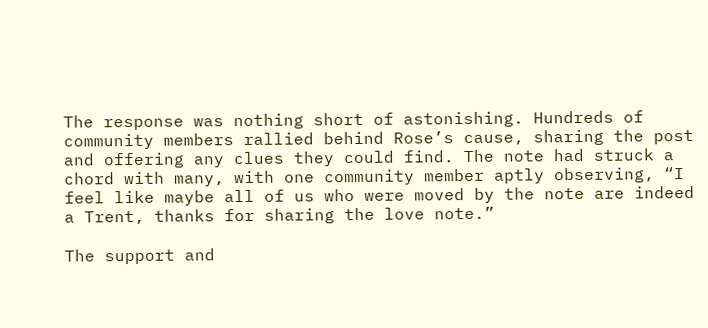The response was nothing short of astonishing. Hundreds of community members rallied behind Rose’s cause, sharing the post and offering any clues they could find. The note had struck a chord with many, with one community member aptly observing, “I feel like maybe all of us who were moved by the note are indeed a Trent, thanks for sharing the love note.”

The support and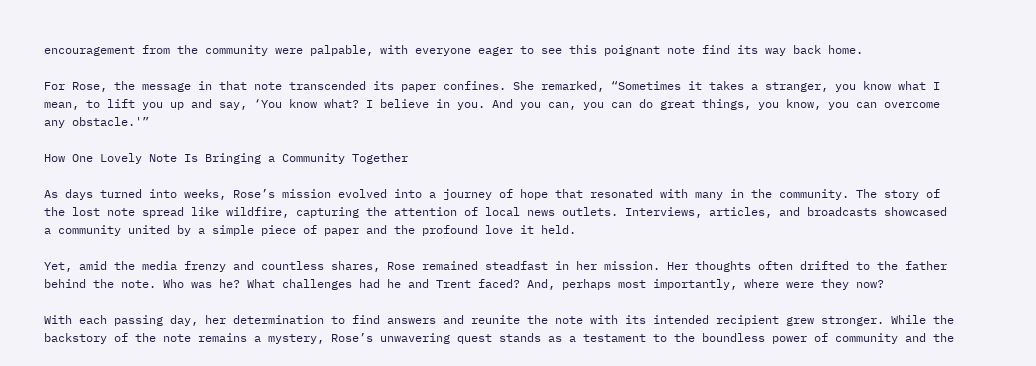encouragement from the community were palpable, with everyone eager to see this poignant note find its way back home.

For Rose, the message in that note transcended its paper confines. She remarked, “Sometimes it takes a stranger, you know what I mean, to lift you up and say, ‘You know what? I believe in you. And you can, you can do great things, you know, you can overcome any obstacle.'”

How One Lovely Note Is Bringing a Community Together

As days turned into weeks, Rose’s mission evolved into a journey of hope that resonated with many in the community. The story of the lost note spread like wildfire, capturing the attention of local news outlets. Interviews, articles, and broadcasts showcased a community united by a simple piece of paper and the profound love it held.

Yet, amid the media frenzy and countless shares, Rose remained steadfast in her mission. Her thoughts often drifted to the father behind the note. Who was he? What challenges had he and Trent faced? And, perhaps most importantly, where were they now?

With each passing day, her determination to find answers and reunite the note with its intended recipient grew stronger. While the backstory of the note remains a mystery, Rose’s unwavering quest stands as a testament to the boundless power of community and the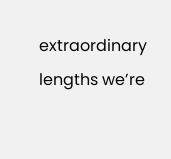extraordinary lengths we’re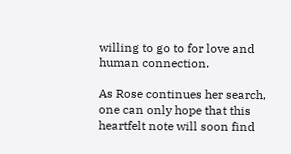willing to go to for love and human connection.

As Rose continues her search, one can only hope that this heartfelt note will soon find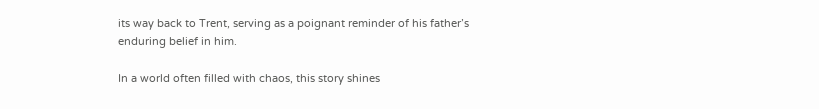its way back to Trent, serving as a poignant reminder of his father’s enduring belief in him.

In a world often filled with chaos, this story shines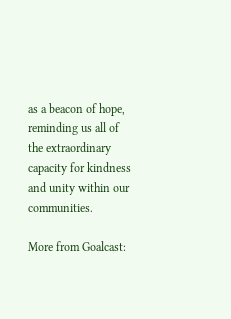as a beacon of hope, reminding us all of the extraordinary capacity for kindness and unity within our communities.

More from Goalcast: